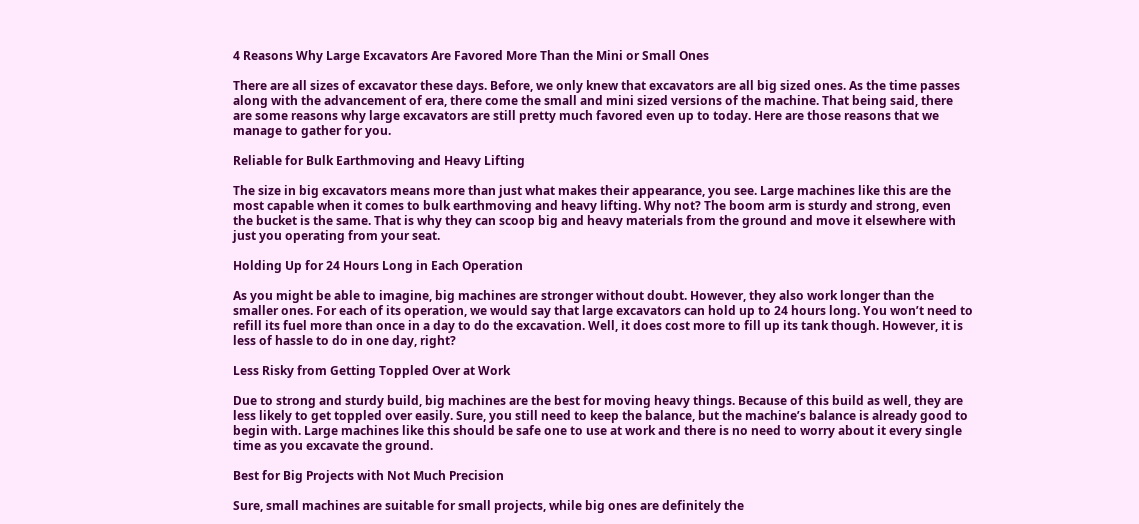4 Reasons Why Large Excavators Are Favored More Than the Mini or Small Ones

There are all sizes of excavator these days. Before, we only knew that excavators are all big sized ones. As the time passes along with the advancement of era, there come the small and mini sized versions of the machine. That being said, there are some reasons why large excavators are still pretty much favored even up to today. Here are those reasons that we manage to gather for you.

Reliable for Bulk Earthmoving and Heavy Lifting

The size in big excavators means more than just what makes their appearance, you see. Large machines like this are the most capable when it comes to bulk earthmoving and heavy lifting. Why not? The boom arm is sturdy and strong, even the bucket is the same. That is why they can scoop big and heavy materials from the ground and move it elsewhere with just you operating from your seat.

Holding Up for 24 Hours Long in Each Operation

As you might be able to imagine, big machines are stronger without doubt. However, they also work longer than the smaller ones. For each of its operation, we would say that large excavators can hold up to 24 hours long. You won’t need to refill its fuel more than once in a day to do the excavation. Well, it does cost more to fill up its tank though. However, it is less of hassle to do in one day, right?

Less Risky from Getting Toppled Over at Work

Due to strong and sturdy build, big machines are the best for moving heavy things. Because of this build as well, they are less likely to get toppled over easily. Sure, you still need to keep the balance, but the machine’s balance is already good to begin with. Large machines like this should be safe one to use at work and there is no need to worry about it every single time as you excavate the ground.

Best for Big Projects with Not Much Precision

Sure, small machines are suitable for small projects, while big ones are definitely the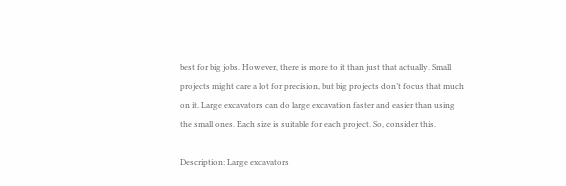best for big jobs. However, there is more to it than just that actually. Small projects might care a lot for precision, but big projects don’t focus that much on it. Large excavators can do large excavation faster and easier than using the small ones. Each size is suitable for each project. So, consider this.

Description: Large excavators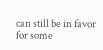can still be in favor for some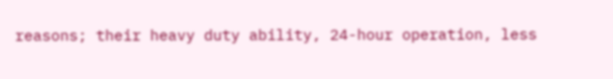reasons; their heavy duty ability, 24-hour operation, less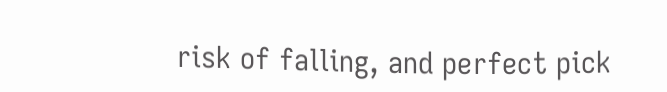risk of falling, and perfect pick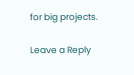for big projects.

Leave a Reply